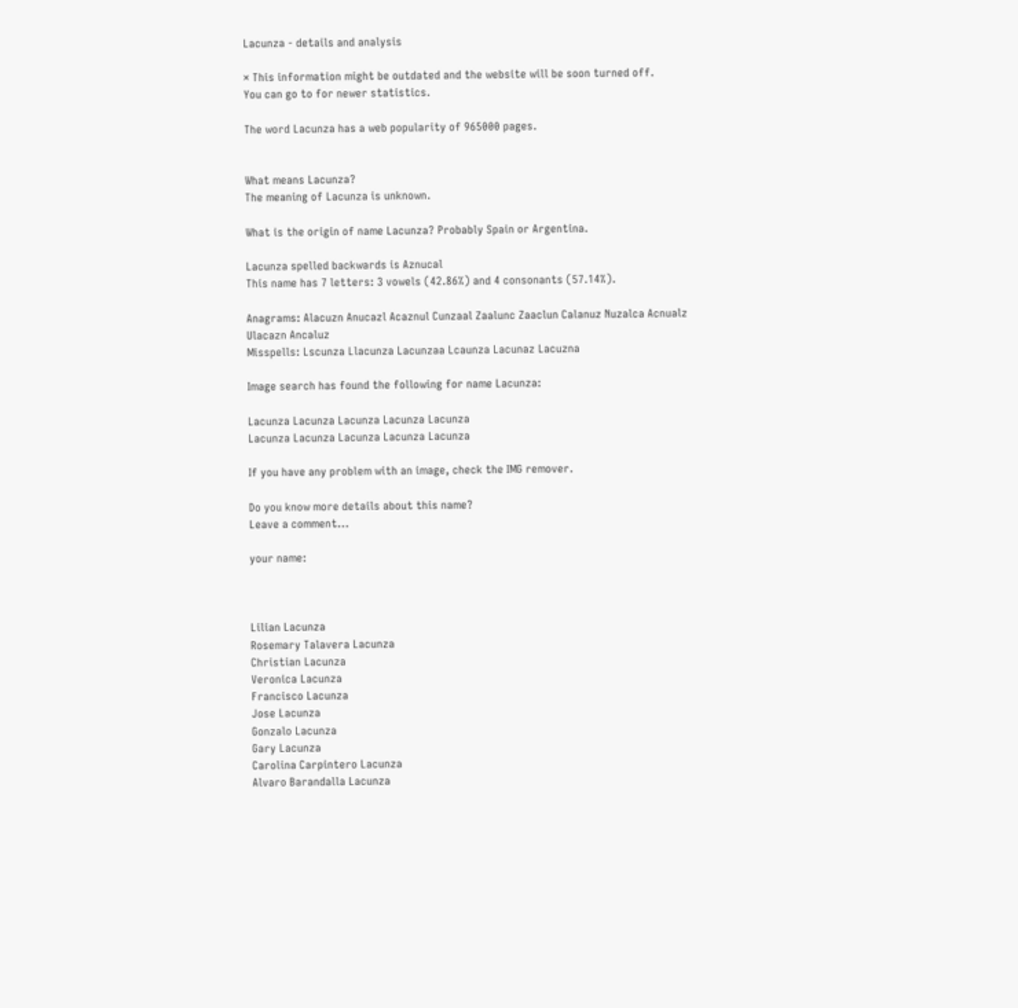Lacunza - details and analysis

× This information might be outdated and the website will be soon turned off.
You can go to for newer statistics.

The word Lacunza has a web popularity of 965000 pages.


What means Lacunza?
The meaning of Lacunza is unknown.

What is the origin of name Lacunza? Probably Spain or Argentina.

Lacunza spelled backwards is Aznucal
This name has 7 letters: 3 vowels (42.86%) and 4 consonants (57.14%).

Anagrams: Alacuzn Anucazl Acaznul Cunzaal Zaalunc Zaaclun Calanuz Nuzalca Acnualz Ulacazn Ancaluz
Misspells: Lscunza Llacunza Lacunzaa Lcaunza Lacunaz Lacuzna

Image search has found the following for name Lacunza:

Lacunza Lacunza Lacunza Lacunza Lacunza
Lacunza Lacunza Lacunza Lacunza Lacunza

If you have any problem with an image, check the IMG remover.

Do you know more details about this name?
Leave a comment...

your name:



Lilian Lacunza
Rosemary Talavera Lacunza
Christian Lacunza
Veronica Lacunza
Francisco Lacunza
Jose Lacunza
Gonzalo Lacunza
Gary Lacunza
Carolina Carpintero Lacunza
Alvaro Barandalla Lacunza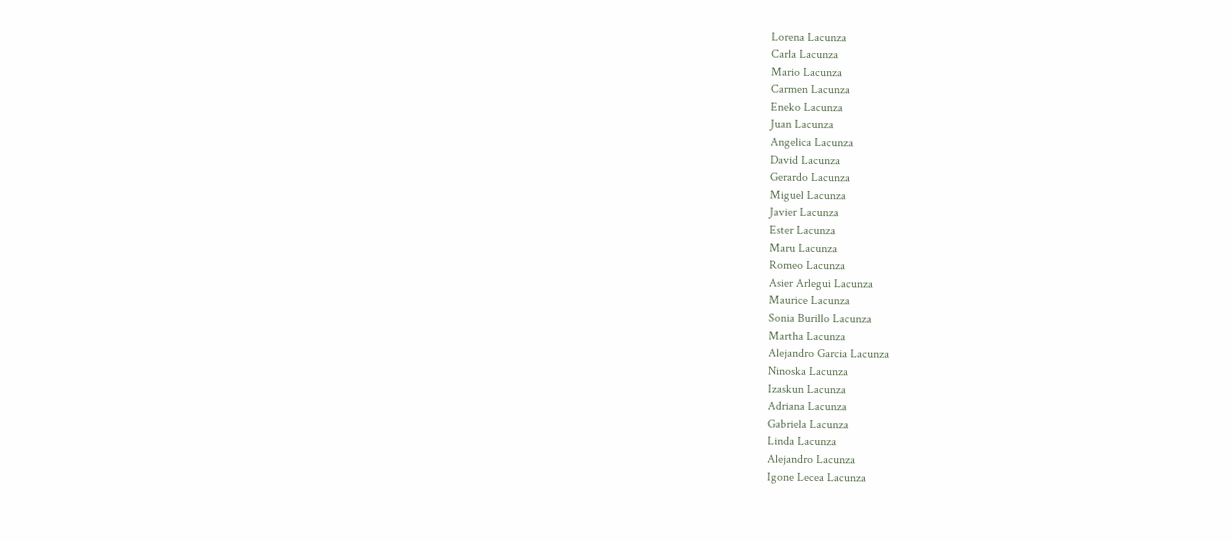Lorena Lacunza
Carla Lacunza
Mario Lacunza
Carmen Lacunza
Eneko Lacunza
Juan Lacunza
Angelica Lacunza
David Lacunza
Gerardo Lacunza
Miguel Lacunza
Javier Lacunza
Ester Lacunza
Maru Lacunza
Romeo Lacunza
Asier Arlegui Lacunza
Maurice Lacunza
Sonia Burillo Lacunza
Martha Lacunza
Alejandro Garcia Lacunza
Ninoska Lacunza
Izaskun Lacunza
Adriana Lacunza
Gabriela Lacunza
Linda Lacunza
Alejandro Lacunza
Igone Lecea Lacunza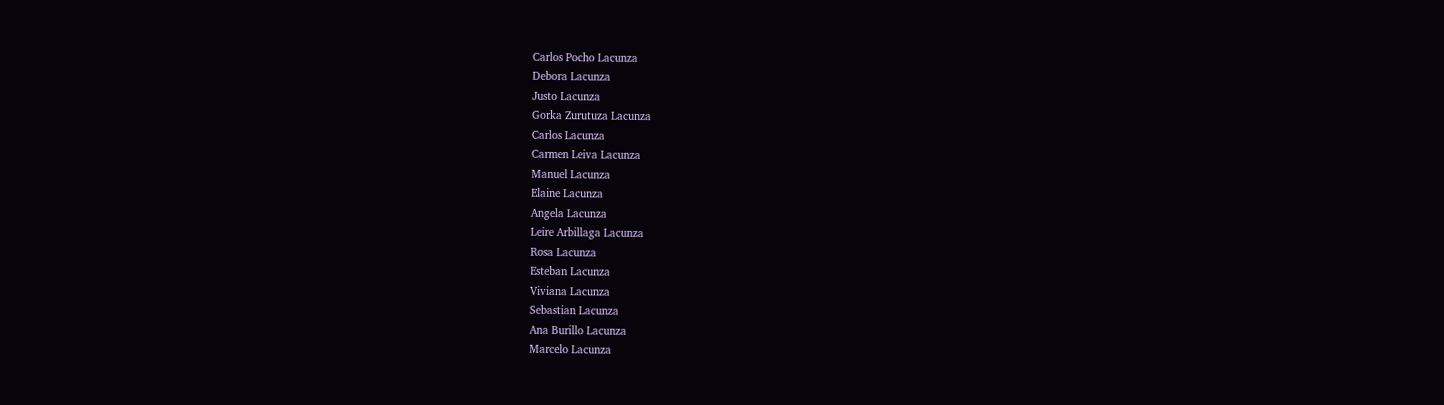Carlos Pocho Lacunza
Debora Lacunza
Justo Lacunza
Gorka Zurutuza Lacunza
Carlos Lacunza
Carmen Leiva Lacunza
Manuel Lacunza
Elaine Lacunza
Angela Lacunza
Leire Arbillaga Lacunza
Rosa Lacunza
Esteban Lacunza
Viviana Lacunza
Sebastian Lacunza
Ana Burillo Lacunza
Marcelo Lacunza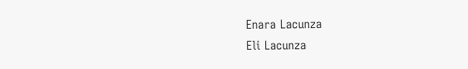Enara Lacunza
Eli Lacunza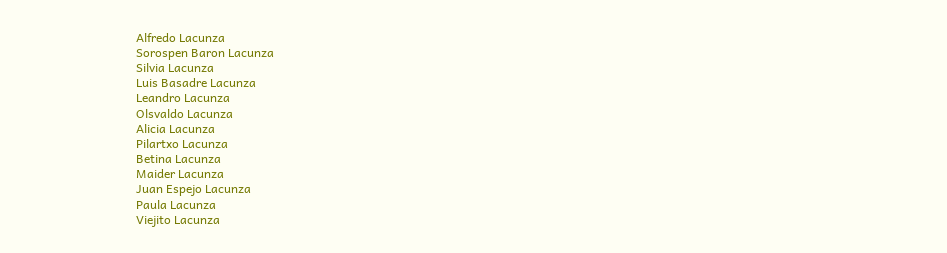Alfredo Lacunza
Sorospen Baron Lacunza
Silvia Lacunza
Luis Basadre Lacunza
Leandro Lacunza
Olsvaldo Lacunza
Alicia Lacunza
Pilartxo Lacunza
Betina Lacunza
Maider Lacunza
Juan Espejo Lacunza
Paula Lacunza
Viejito Lacunza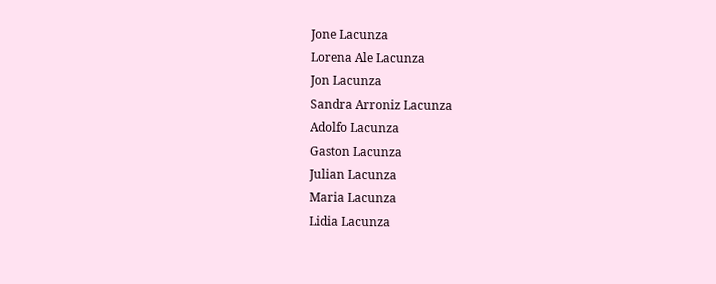Jone Lacunza
Lorena Ale Lacunza
Jon Lacunza
Sandra Arroniz Lacunza
Adolfo Lacunza
Gaston Lacunza
Julian Lacunza
Maria Lacunza
Lidia Lacunza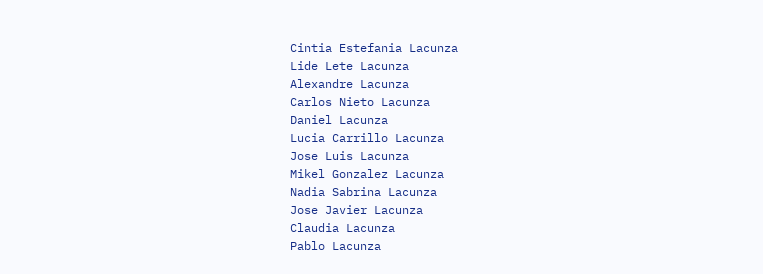Cintia Estefania Lacunza
Lide Lete Lacunza
Alexandre Lacunza
Carlos Nieto Lacunza
Daniel Lacunza
Lucia Carrillo Lacunza
Jose Luis Lacunza
Mikel Gonzalez Lacunza
Nadia Sabrina Lacunza
Jose Javier Lacunza
Claudia Lacunza
Pablo Lacunza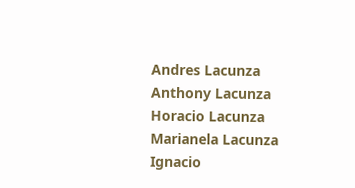Andres Lacunza
Anthony Lacunza
Horacio Lacunza
Marianela Lacunza
Ignacio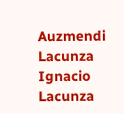Auzmendi Lacunza
Ignacio Lacunza